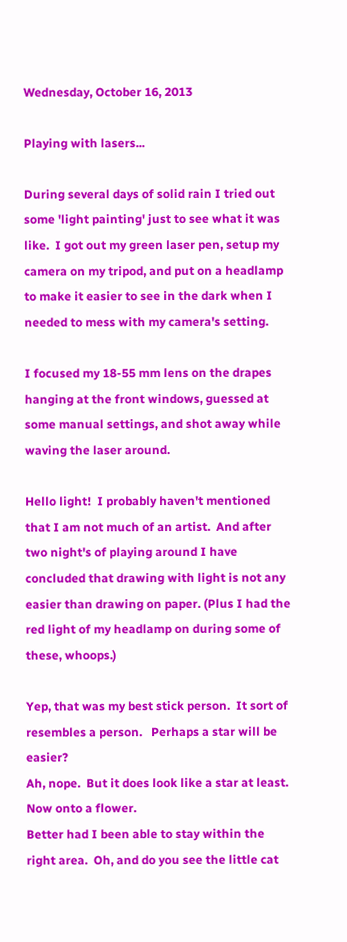Wednesday, October 16, 2013

Playing with lasers...

During several days of solid rain I tried out some 'light painting' just to see what it was like.  I got out my green laser pen, setup my camera on my tripod, and put on a headlamp to make it easier to see in the dark when I needed to mess with my camera's setting.

I focused my 18-55 mm lens on the drapes hanging at the front windows, guessed at some manual settings, and shot away while waving the laser around.

Hello light!  I probably haven't mentioned that I am not much of an artist.  And after two night's of playing around I have concluded that drawing with light is not any easier than drawing on paper. (Plus I had the red light of my headlamp on during some of these, whoops.)

Yep, that was my best stick person.  It sort of resembles a person.   Perhaps a star will be easier?
Ah, nope.  But it does look like a star at least.  Now onto a flower.
Better had I been able to stay within the right area.  Oh, and do you see the little cat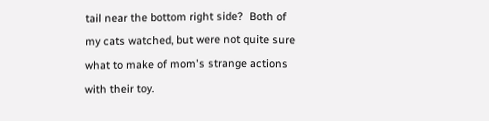tail near the bottom right side?  Both of my cats watched, but were not quite sure what to make of mom's strange actions with their toy.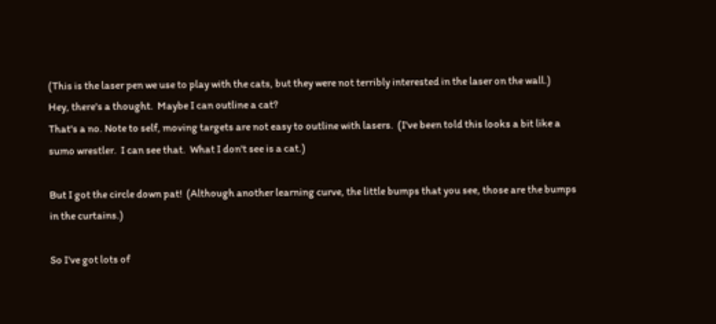(This is the laser pen we use to play with the cats, but they were not terribly interested in the laser on the wall.)
Hey, there's a thought.  Maybe I can outline a cat?
That's a no. Note to self, moving targets are not easy to outline with lasers.  (I've been told this looks a bit like a sumo wrestler.  I can see that.  What I don't see is a cat.)

But I got the circle down pat!  (Although another learning curve, the little bumps that you see, those are the bumps in the curtains.)

So I've got lots of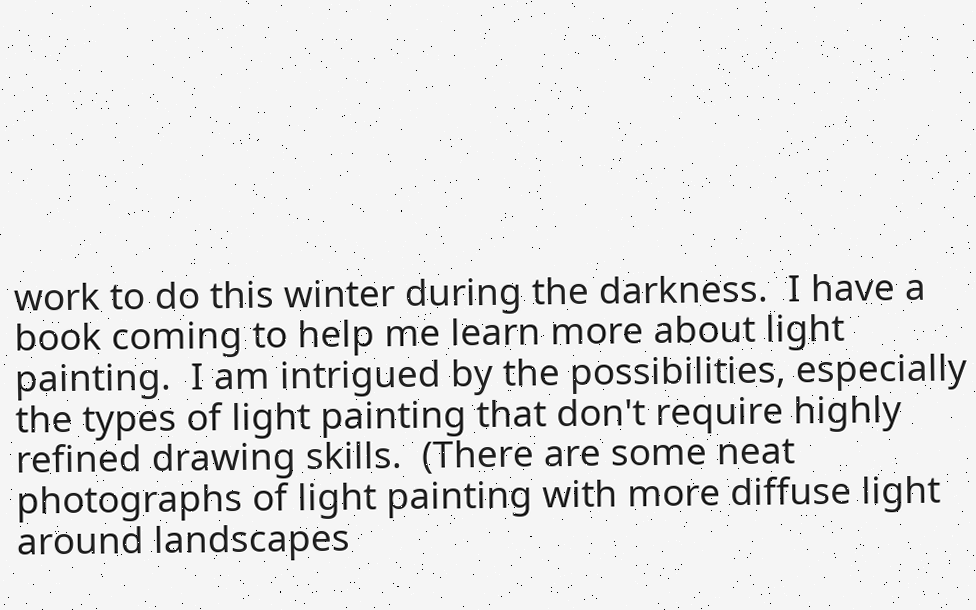work to do this winter during the darkness.  I have a book coming to help me learn more about light painting.  I am intrigued by the possibilities, especially the types of light painting that don't require highly refined drawing skills.  (There are some neat photographs of light painting with more diffuse light around landscapes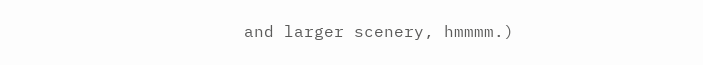and larger scenery, hmmmm.)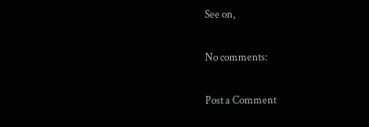See on,

No comments:

Post a Comment